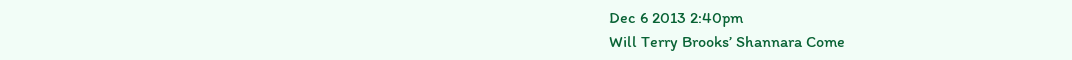Dec 6 2013 2:40pm
Will Terry Brooks’ Shannara Come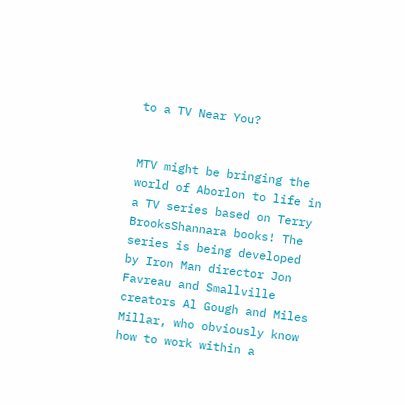to a TV Near You?


MTV might be bringing the world of Aborlon to life in a TV series based on Terry BrooksShannara books! The series is being developed by Iron Man director Jon Favreau and Smallville creators Al Gough and Miles Millar, who obviously know how to work within a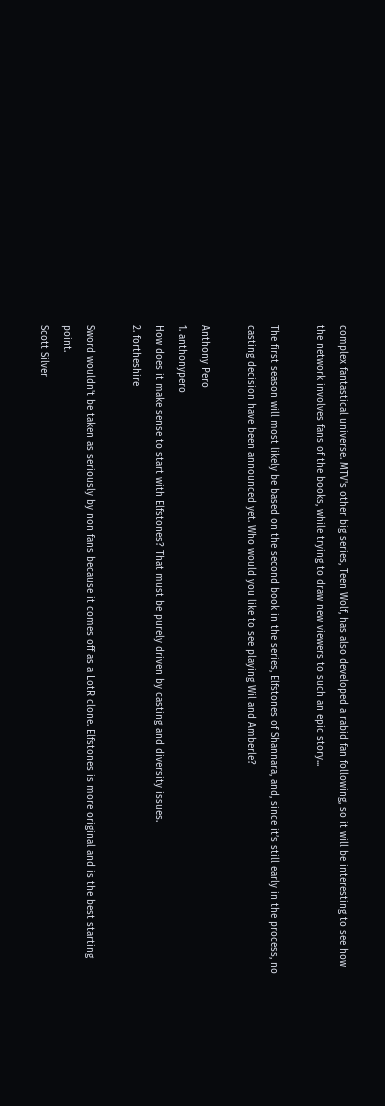complex fantastical universe. MTV's other big series, Teen Wolf, has also developed a rabid fan following, so it will be interesting to see how the network involves fans of the books, while trying to draw new viewers to such an epic story...

The first season will most likely be based on the second book in the series, Elfstones of Shannara, and, since it’s still early in the process, no casting decision have been announced yet. Who would you like to see playing Wil and Amberle?

Anthony Pero
1. anthonypero
How does it make sense to start with Elfstones? That must be purely driven by casting and diversity issues.
2. fortheshire

Sword wouldn't be taken as seriously by non fans because it comes off as a LotR clone. Elfstones is more original and is the best starting point.
Scott Silver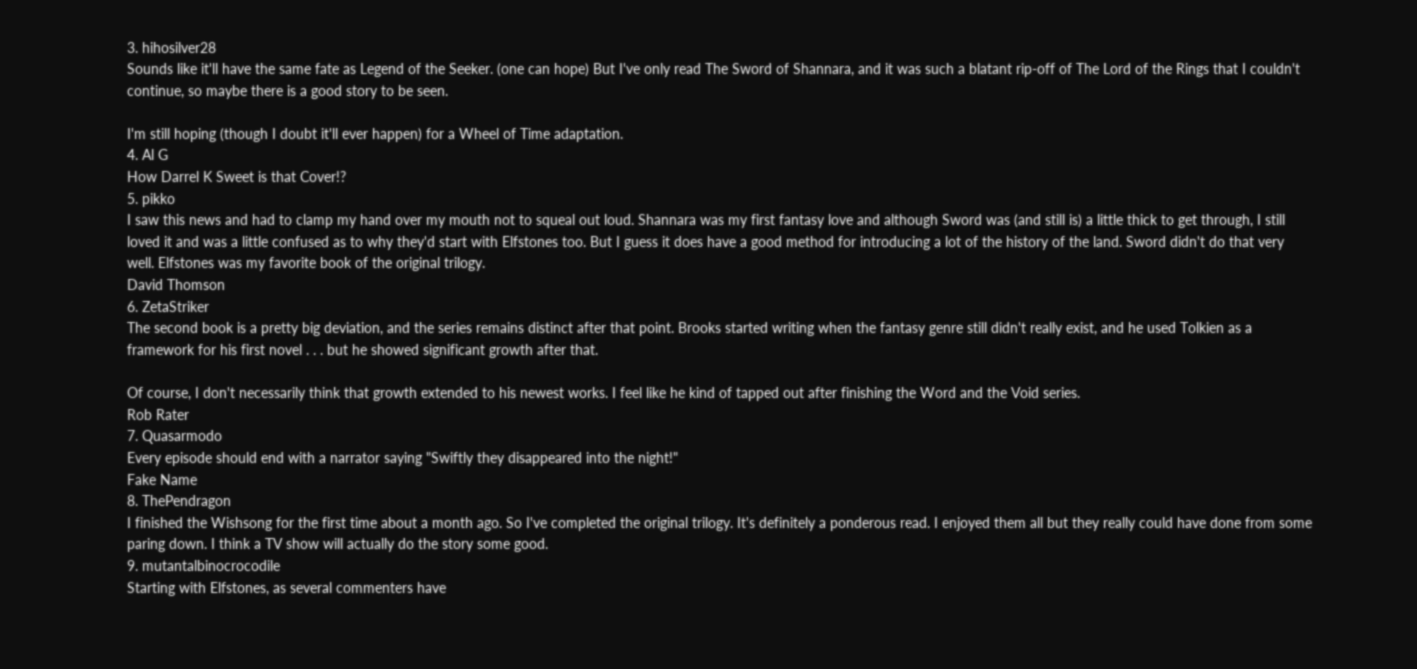3. hihosilver28
Sounds like it'll have the same fate as Legend of the Seeker. (one can hope) But I've only read The Sword of Shannara, and it was such a blatant rip-off of The Lord of the Rings that I couldn't continue, so maybe there is a good story to be seen.

I'm still hoping (though I doubt it'll ever happen) for a Wheel of Time adaptation.
4. Al G
How Darrel K Sweet is that Cover!?
5. pikko
I saw this news and had to clamp my hand over my mouth not to squeal out loud. Shannara was my first fantasy love and although Sword was (and still is) a little thick to get through, I still loved it and was a little confused as to why they'd start with Elfstones too. But I guess it does have a good method for introducing a lot of the history of the land. Sword didn't do that very well. Elfstones was my favorite book of the original trilogy.
David Thomson
6. ZetaStriker
The second book is a pretty big deviation, and the series remains distinct after that point. Brooks started writing when the fantasy genre still didn't really exist, and he used Tolkien as a framework for his first novel . . . but he showed significant growth after that.

Of course, I don't necessarily think that growth extended to his newest works. I feel like he kind of tapped out after finishing the Word and the Void series.
Rob Rater
7. Quasarmodo
Every episode should end with a narrator saying "Swiftly they disappeared into the night!"
Fake Name
8. ThePendragon
I finished the Wishsong for the first time about a month ago. So I've completed the original trilogy. It's definitely a ponderous read. I enjoyed them all but they really could have done from some paring down. I think a TV show will actually do the story some good.
9. mutantalbinocrocodile
Starting with Elfstones, as several commenters have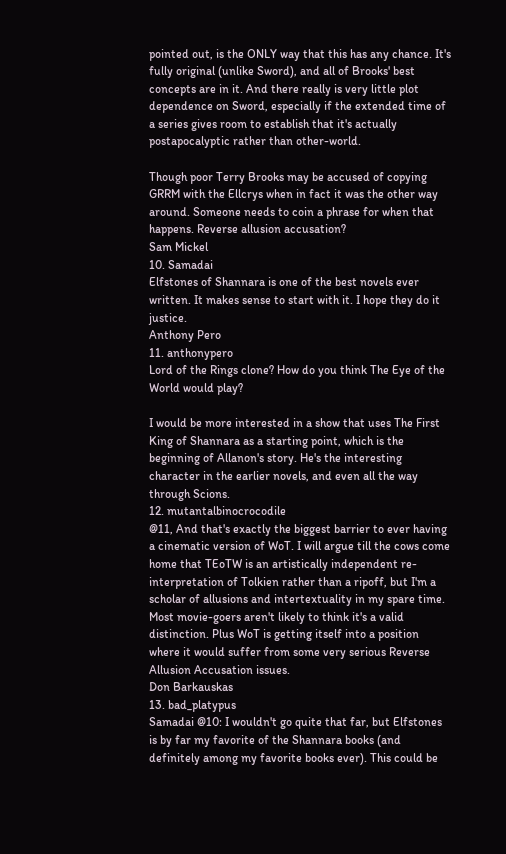pointed out, is the ONLY way that this has any chance. It's fully original (unlike Sword), and all of Brooks' best concepts are in it. And there really is very little plot dependence on Sword, especially if the extended time of a series gives room to establish that it's actually postapocalyptic rather than other-world.

Though poor Terry Brooks may be accused of copying GRRM with the Ellcrys when in fact it was the other way around. Someone needs to coin a phrase for when that happens. Reverse allusion accusation?
Sam Mickel
10. Samadai
Elfstones of Shannara is one of the best novels ever written. It makes sense to start with it. I hope they do it justice.
Anthony Pero
11. anthonypero
Lord of the Rings clone? How do you think The Eye of the World would play?

I would be more interested in a show that uses The First King of Shannara as a starting point, which is the beginning of Allanon's story. He's the interesting character in the earlier novels, and even all the way through Scions.
12. mutantalbinocrocodile
@11, And that's exactly the biggest barrier to ever having a cinematic version of WoT. I will argue till the cows come home that TEoTW is an artistically independent re-interpretation of Tolkien rather than a ripoff, but I'm a scholar of allusions and intertextuality in my spare time. Most movie-goers aren't likely to think it's a valid distinction. Plus WoT is getting itself into a position where it would suffer from some very serious Reverse Allusion Accusation issues.
Don Barkauskas
13. bad_platypus
Samadai @10: I wouldn't go quite that far, but Elfstones is by far my favorite of the Shannara books (and definitely among my favorite books ever). This could be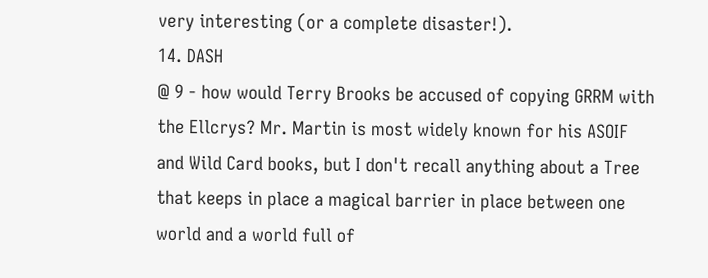very interesting (or a complete disaster!).
14. DASH
@ 9 - how would Terry Brooks be accused of copying GRRM with the Ellcrys? Mr. Martin is most widely known for his ASOIF and Wild Card books, but I don't recall anything about a Tree that keeps in place a magical barrier in place between one world and a world full of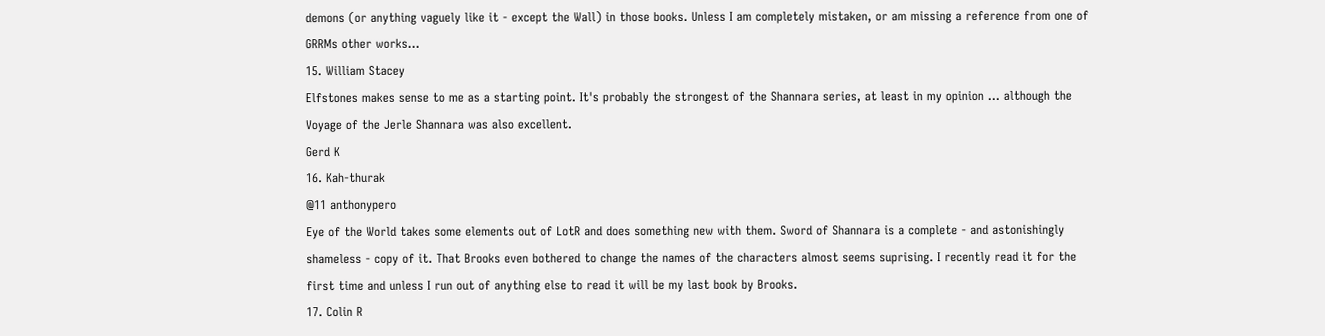demons (or anything vaguely like it - except the Wall) in those books. Unless I am completely mistaken, or am missing a reference from one of GRRMs other works...
15. William Stacey
Elfstones makes sense to me as a starting point. It's probably the strongest of the Shannara series, at least in my opinion ... although the Voyage of the Jerle Shannara was also excellent.
Gerd K
16. Kah-thurak
@11 anthonypero
Eye of the World takes some elements out of LotR and does something new with them. Sword of Shannara is a complete - and astonishingly shameless - copy of it. That Brooks even bothered to change the names of the characters almost seems suprising. I recently read it for the first time and unless I run out of anything else to read it will be my last book by Brooks.
17. Colin R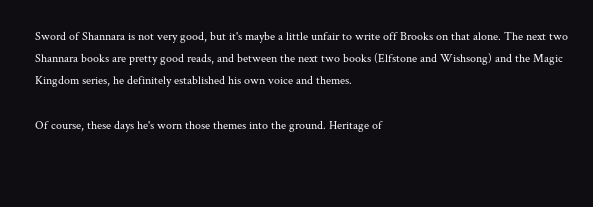Sword of Shannara is not very good, but it's maybe a little unfair to write off Brooks on that alone. The next two Shannara books are pretty good reads, and between the next two books (Elfstone and Wishsong) and the Magic Kingdom series, he definitely established his own voice and themes.

Of course, these days he's worn those themes into the ground. Heritage of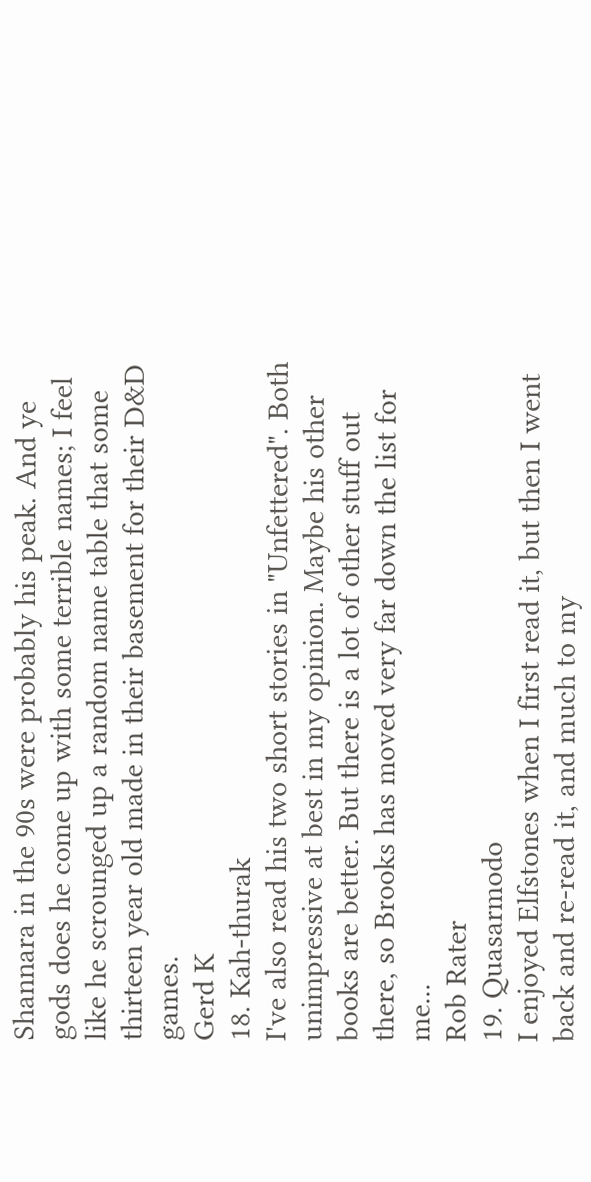Shannara in the 90s were probably his peak. And ye gods does he come up with some terrible names; I feel like he scrounged up a random name table that some thirteen year old made in their basement for their D&D games.
Gerd K
18. Kah-thurak
I've also read his two short stories in "Unfettered". Both unimpressive at best in my opinion. Maybe his other books are better. But there is a lot of other stuff out there, so Brooks has moved very far down the list for me...
Rob Rater
19. Quasarmodo
I enjoyed Elfstones when I first read it, but then I went back and re-read it, and much to my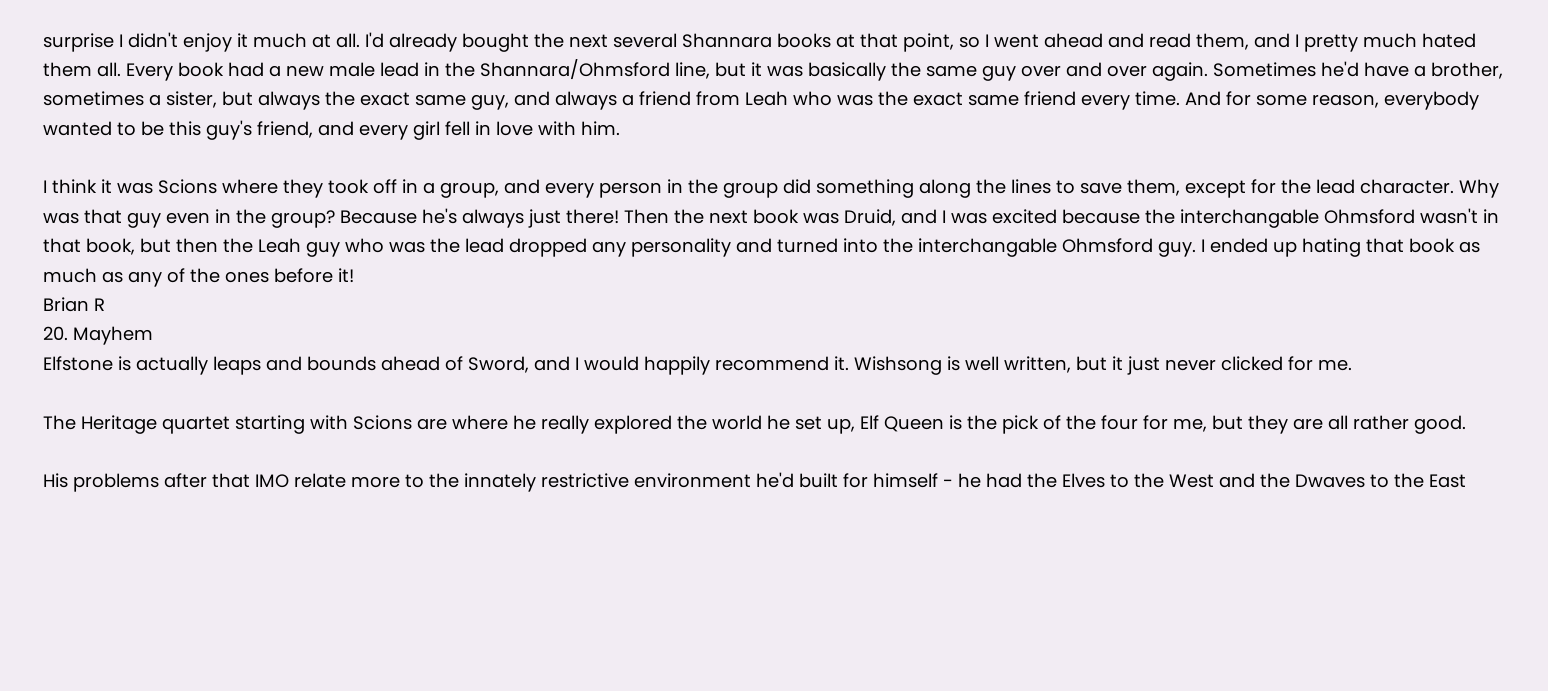surprise I didn't enjoy it much at all. I'd already bought the next several Shannara books at that point, so I went ahead and read them, and I pretty much hated them all. Every book had a new male lead in the Shannara/Ohmsford line, but it was basically the same guy over and over again. Sometimes he'd have a brother, sometimes a sister, but always the exact same guy, and always a friend from Leah who was the exact same friend every time. And for some reason, everybody wanted to be this guy's friend, and every girl fell in love with him.

I think it was Scions where they took off in a group, and every person in the group did something along the lines to save them, except for the lead character. Why was that guy even in the group? Because he's always just there! Then the next book was Druid, and I was excited because the interchangable Ohmsford wasn't in that book, but then the Leah guy who was the lead dropped any personality and turned into the interchangable Ohmsford guy. I ended up hating that book as much as any of the ones before it!
Brian R
20. Mayhem
Elfstone is actually leaps and bounds ahead of Sword, and I would happily recommend it. Wishsong is well written, but it just never clicked for me.

The Heritage quartet starting with Scions are where he really explored the world he set up, Elf Queen is the pick of the four for me, but they are all rather good.

His problems after that IMO relate more to the innately restrictive environment he'd built for himself - he had the Elves to the West and the Dwaves to the East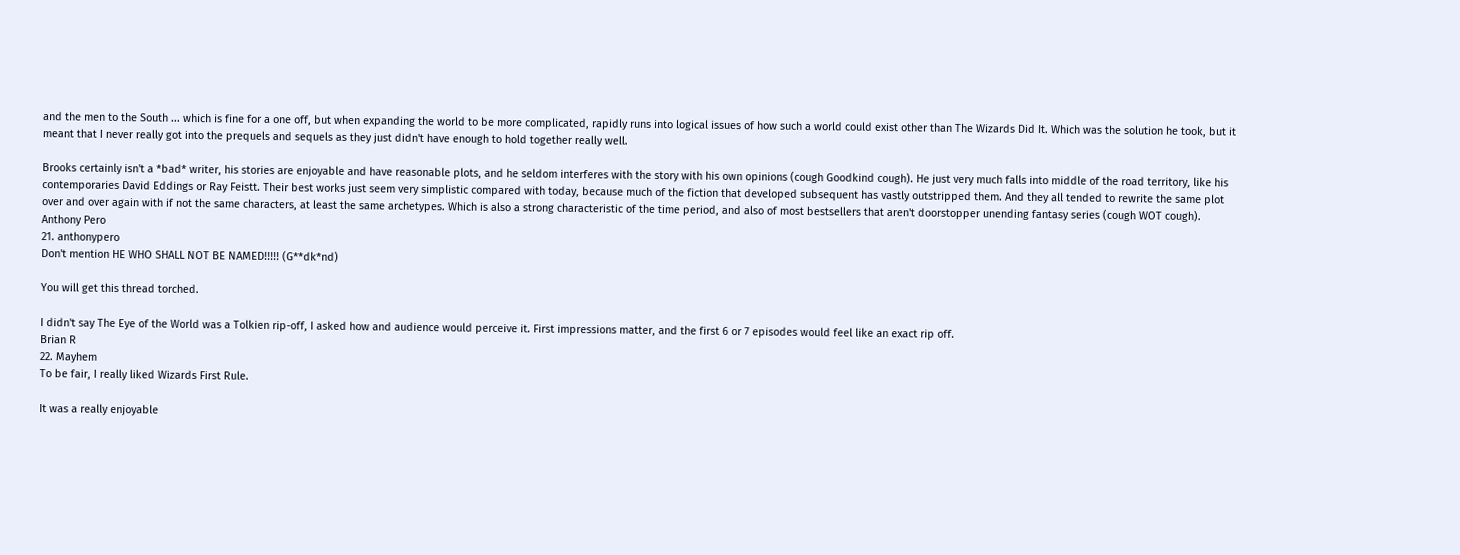and the men to the South ... which is fine for a one off, but when expanding the world to be more complicated, rapidly runs into logical issues of how such a world could exist other than The Wizards Did It. Which was the solution he took, but it meant that I never really got into the prequels and sequels as they just didn't have enough to hold together really well.

Brooks certainly isn't a *bad* writer, his stories are enjoyable and have reasonable plots, and he seldom interferes with the story with his own opinions (cough Goodkind cough). He just very much falls into middle of the road territory, like his contemporaries David Eddings or Ray Feistt. Their best works just seem very simplistic compared with today, because much of the fiction that developed subsequent has vastly outstripped them. And they all tended to rewrite the same plot over and over again with if not the same characters, at least the same archetypes. Which is also a strong characteristic of the time period, and also of most bestsellers that aren't doorstopper unending fantasy series (cough WOT cough).
Anthony Pero
21. anthonypero
Don't mention HE WHO SHALL NOT BE NAMED!!!!! (G**dk*nd)

You will get this thread torched.

I didn't say The Eye of the World was a Tolkien rip-off, I asked how and audience would perceive it. First impressions matter, and the first 6 or 7 episodes would feel like an exact rip off.
Brian R
22. Mayhem
To be fair, I really liked Wizards First Rule.

It was a really enjoyable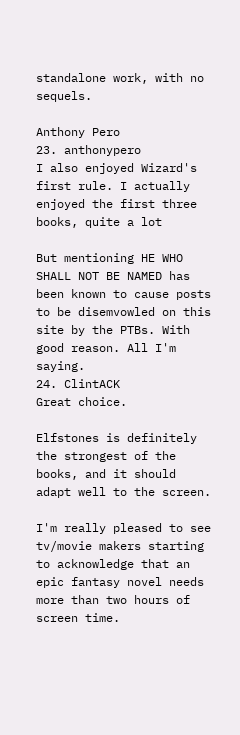standalone work, with no sequels.

Anthony Pero
23. anthonypero
I also enjoyed Wizard's first rule. I actually enjoyed the first three books, quite a lot

But mentioning HE WHO SHALL NOT BE NAMED has been known to cause posts to be disemvowled on this site by the PTBs. With good reason. All I'm saying.
24. ClintACK
Great choice.

Elfstones is definitely the strongest of the books, and it should adapt well to the screen.

I'm really pleased to see tv/movie makers starting to acknowledge that an epic fantasy novel needs more than two hours of screen time.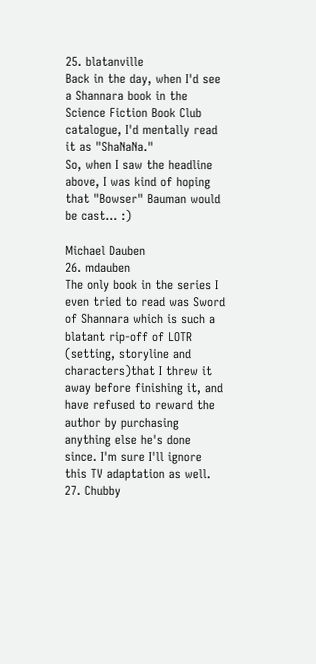25. blatanville
Back in the day, when I'd see a Shannara book in the Science Fiction Book Club catalogue, I'd mentally read it as "ShaNaNa."
So, when I saw the headline above, I was kind of hoping that "Bowser" Bauman would be cast... :)

Michael Dauben
26. mdauben
The only book in the series I even tried to read was Sword of Shannara which is such a blatant rip-off of LOTR (setting, storyline and characters)that I threw it away before finishing it, and have refused to reward the author by purchasing anything else he's done since. I'm sure I'll ignore this TV adaptation as well.
27. Chubby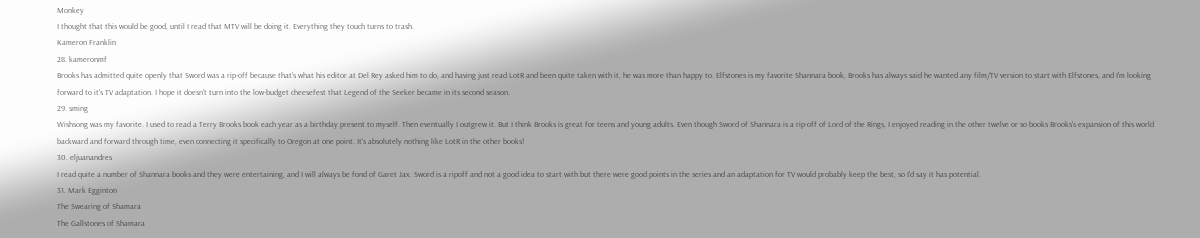Monkey
I thought that this would be good, until I read that MTV will be doing it. Everything they touch turns to trash.
Kameron Franklin
28. kameronmf
Brooks has admitted quite openly that Sword was a rip-off because that's what his editor at Del Rey asked him to do, and having just read LotR and been quite taken with it, he was more than happy to. Elfstones is my favorite Shannara book, Brooks has always said he wanted any film/TV version to start with Elfstones, and I'm looking forward to it's TV adaptation. I hope it doesn't turn into the low-budget cheesefest that Legend of the Seeker became in its second season.
29. sming
Wishsong was my favorite. I used to read a Terry Brooks book each year as a birthday present to myself. Then eventually I outgrew it. But I think Brooks is great for teens and young adults. Even though Sword of Shannara is a rip-off of Lord of the Rings, I enjoyed reading in the other twelve or so books Brooks's expansion of this world backward and forward through time, even connecting it specifically to Oregon at one point. It's absolutely nothing like LotR in the other books!
30. eljuanandres
I read quite a number of Shannara books and they were entertaining, and I will always be fond of Garet Jax. Sword is a ripoff and not a good idea to start with but there were good points in the series and an adaptation for TV would probably keep the best, so I'd say it has potential.
31. Mark Egginton
The Swearing of Shamara
The Gallstones of Shamara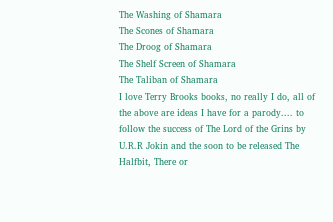The Washing of Shamara
The Scones of Shamara
The Droog of Shamara
The Shelf Screen of Shamara
The Taliban of Shamara
I love Terry Brooks books, no really I do, all of the above are ideas I have for a parody.... to follow the success of The Lord of the Grins by U.R.R Jokin and the soon to be released The Halfbit, There or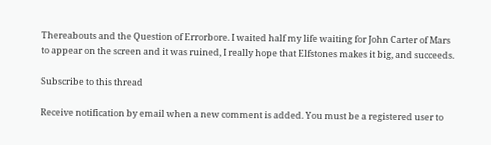Thereabouts and the Question of Errorbore. I waited half my life waiting for John Carter of Mars to appear on the screen and it was ruined, I really hope that Elfstones makes it big, and succeeds.

Subscribe to this thread

Receive notification by email when a new comment is added. You must be a registered user to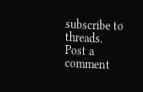subscribe to threads.
Post a comment